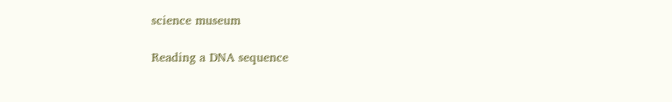science museum

Reading a DNA sequence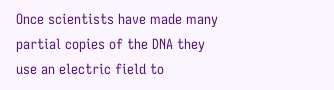Once scientists have made many partial copies of the DNA they use an electric field to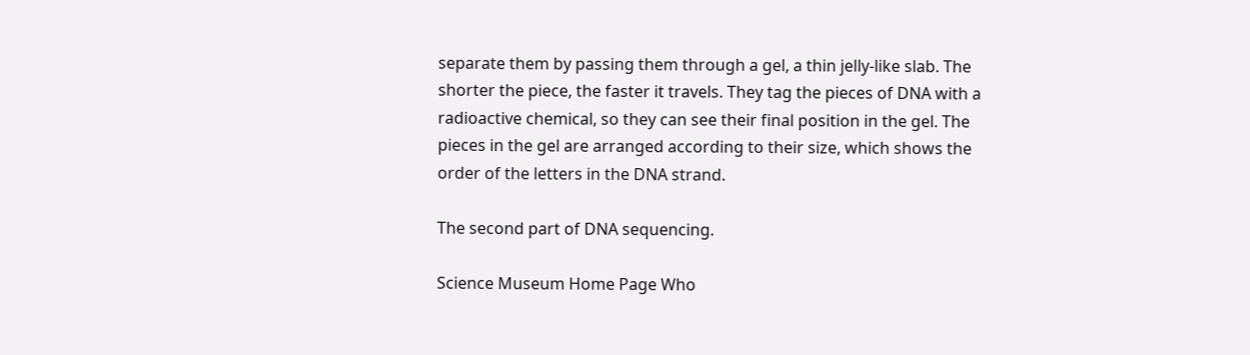separate them by passing them through a gel, a thin jelly-like slab. The shorter the piece, the faster it travels. They tag the pieces of DNA with a radioactive chemical, so they can see their final position in the gel. The pieces in the gel are arranged according to their size, which shows the order of the letters in the DNA strand.

The second part of DNA sequencing.

Science Museum Home Page Who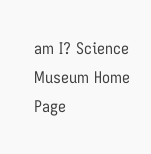am I? Science Museum Home Page